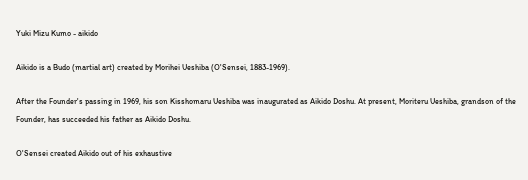Yuki Mizu Kumo - aikido

Aikido is a Budo (martial art) created by Morihei Ueshiba (O'Sensei, 1883-1969).

After the Founder's passing in 1969, his son Kisshomaru Ueshiba was inaugurated as Aikido Doshu. At present, Moriteru Ueshiba, grandson of the Founder, has succeeded his father as Aikido Doshu.

O'Sensei created Aikido out of his exhaustive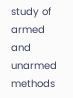study of armed and unarmed methods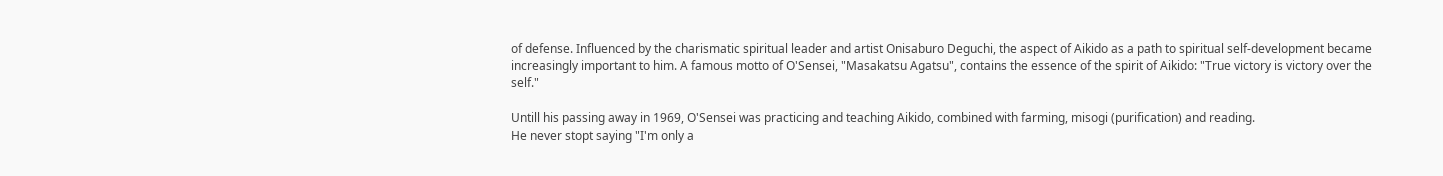of defense. Influenced by the charismatic spiritual leader and artist Onisaburo Deguchi, the aspect of Aikido as a path to spiritual self-development became increasingly important to him. A famous motto of O'Sensei, "Masakatsu Agatsu", contains the essence of the spirit of Aikido: "True victory is victory over the self."

Untill his passing away in 1969, O'Sensei was practicing and teaching Aikido, combined with farming, misogi (purification) and reading.
He never stopt saying "I'm only a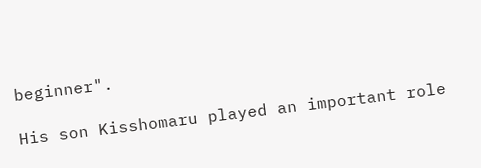beginner".

His son Kisshomaru played an important role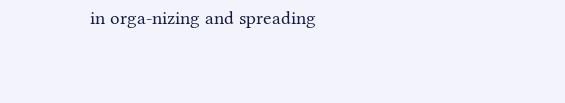in orga-nizing and spreading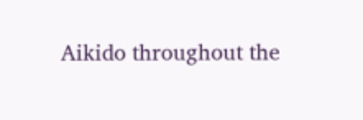Aikido throughout the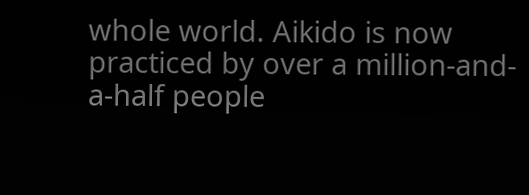whole world. Aikido is now practiced by over a million-and-a-half people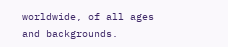worldwide, of all ages and backgrounds.